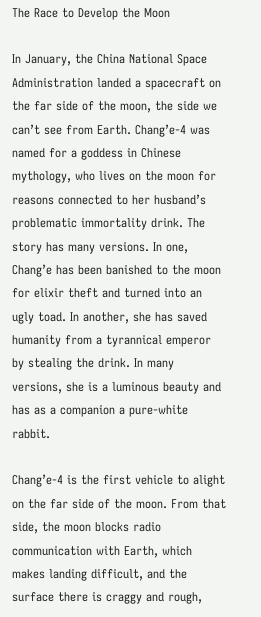The Race to Develop the Moon

In January, the China National Space Administration landed a spacecraft on the far side of the moon, the side we can’t see from Earth. Chang’e-4 was named for a goddess in Chinese mythology, who lives on the moon for reasons connected to her husband’s problematic immortality drink. The story has many versions. In one, Chang’e has been banished to the moon for elixir theft and turned into an ugly toad. In another, she has saved humanity from a tyrannical emperor by stealing the drink. In many versions, she is a luminous beauty and has as a companion a pure-white rabbit.

Chang’e-4 is the first vehicle to alight on the far side of the moon. From that side, the moon blocks radio communication with Earth, which makes landing difficult, and the surface there is craggy and rough,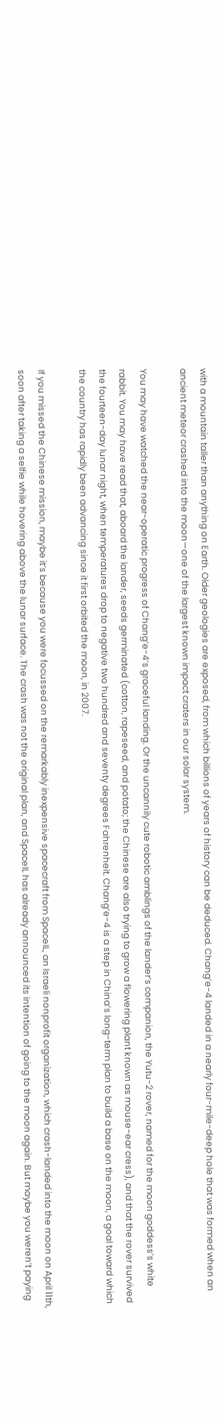with a mountain taller than anything on Earth. Older geologies are exposed, from which billions of years of history can be deduced. Chang’e-4 landed in a nearly four-mile-deep hole that was formed when an ancient meteor crashed into the moon—one of the largest known impact craters in our solar system.

You may have watched the near-operatic progress of Chang’e-4’s graceful landing. Or the uncannily cute robotic amblings of the lander’s companion, the Yutu-2 rover, named for the moon goddess’s white rabbit. You may have read that, aboard the lander, seeds germinated (cotton, rapeseed, and potato; the Chinese are also trying to grow a flowering plant known as mouse-ear cress), and that the rover survived the fourteen-day lunar night, when temperatures drop to negative two hundred and seventy degrees Fahrenheit. Chang’e-4 is a step in China’s long-term plan to build a base on the moon, a goal toward which the country has rapidly been advancing since it first orbited the moon, in 2007.

If you missed the Chinese mission, maybe it’s because you were focussed on the remarkably inexpensive spacecraft from SpaceIL, an Israeli nonprofit organization, which crash-landed into the moon on April 11th, soon after taking a selfie while hovering above the lunar surface. The crash was not the original plan, and SpaceIL has already announced its intention of going to the moon again. But maybe you weren’t paying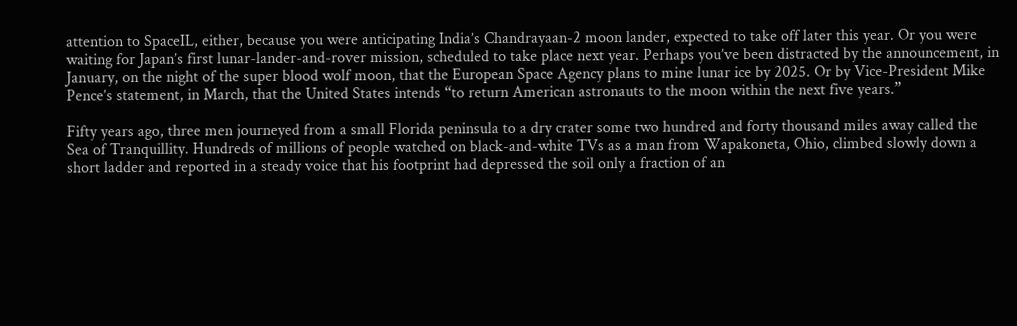attention to SpaceIL, either, because you were anticipating India’s Chandrayaan-2 moon lander, expected to take off later this year. Or you were waiting for Japan’s first lunar-lander-and-rover mission, scheduled to take place next year. Perhaps you’ve been distracted by the announcement, in January, on the night of the super blood wolf moon, that the European Space Agency plans to mine lunar ice by 2025. Or by Vice-President Mike Pence’s statement, in March, that the United States intends “to return American astronauts to the moon within the next five years.”

Fifty years ago, three men journeyed from a small Florida peninsula to a dry crater some two hundred and forty thousand miles away called the Sea of Tranquillity. Hundreds of millions of people watched on black-and-white TVs as a man from Wapakoneta, Ohio, climbed slowly down a short ladder and reported in a steady voice that his footprint had depressed the soil only a fraction of an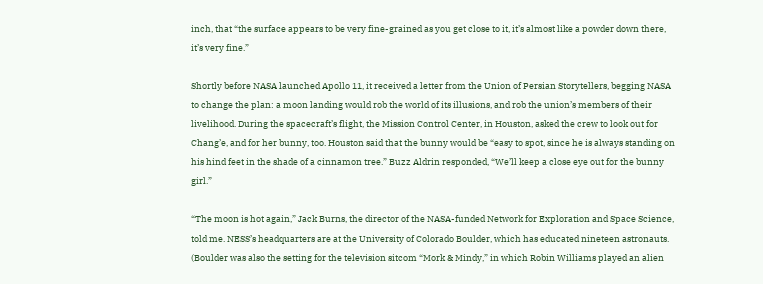inch, that “the surface appears to be very fine-grained as you get close to it, it’s almost like a powder down there, it’s very fine.”

Shortly before NASA launched Apollo 11, it received a letter from the Union of Persian Storytellers, begging NASA to change the plan: a moon landing would rob the world of its illusions, and rob the union’s members of their livelihood. During the spacecraft’s flight, the Mission Control Center, in Houston, asked the crew to look out for Chang’e, and for her bunny, too. Houston said that the bunny would be “easy to spot, since he is always standing on his hind feet in the shade of a cinnamon tree.” Buzz Aldrin responded, “We’ll keep a close eye out for the bunny girl.”

“The moon is hot again,” Jack Burns, the director of the NASA-funded Network for Exploration and Space Science, told me. NESS’s headquarters are at the University of Colorado Boulder, which has educated nineteen astronauts. (Boulder was also the setting for the television sitcom “Mork & Mindy,” in which Robin Williams played an alien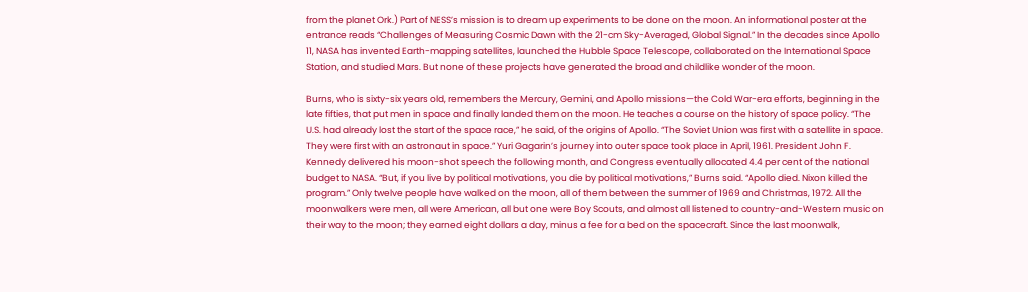from the planet Ork.) Part of NESS’s mission is to dream up experiments to be done on the moon. An informational poster at the entrance reads “Challenges of Measuring Cosmic Dawn with the 21-cm Sky-Averaged, Global Signal.” In the decades since Apollo 11, NASA has invented Earth-mapping satellites, launched the Hubble Space Telescope, collaborated on the International Space Station, and studied Mars. But none of these projects have generated the broad and childlike wonder of the moon.

Burns, who is sixty-six years old, remembers the Mercury, Gemini, and Apollo missions—the Cold War-era efforts, beginning in the late fifties, that put men in space and finally landed them on the moon. He teaches a course on the history of space policy. “The U.S. had already lost the start of the space race,” he said, of the origins of Apollo. “The Soviet Union was first with a satellite in space. They were first with an astronaut in space.” Yuri Gagarin’s journey into outer space took place in April, 1961. President John F. Kennedy delivered his moon-shot speech the following month, and Congress eventually allocated 4.4 per cent of the national budget to NASA. “But, if you live by political motivations, you die by political motivations,” Burns said. “Apollo died. Nixon killed the program.” Only twelve people have walked on the moon, all of them between the summer of 1969 and Christmas, 1972. All the moonwalkers were men, all were American, all but one were Boy Scouts, and almost all listened to country-and-Western music on their way to the moon; they earned eight dollars a day, minus a fee for a bed on the spacecraft. Since the last moonwalk,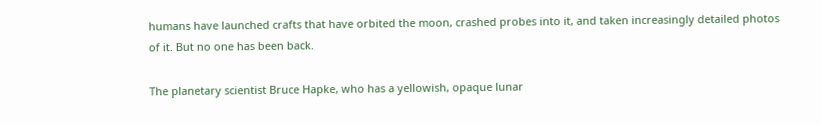humans have launched crafts that have orbited the moon, crashed probes into it, and taken increasingly detailed photos of it. But no one has been back.

The planetary scientist Bruce Hapke, who has a yellowish, opaque lunar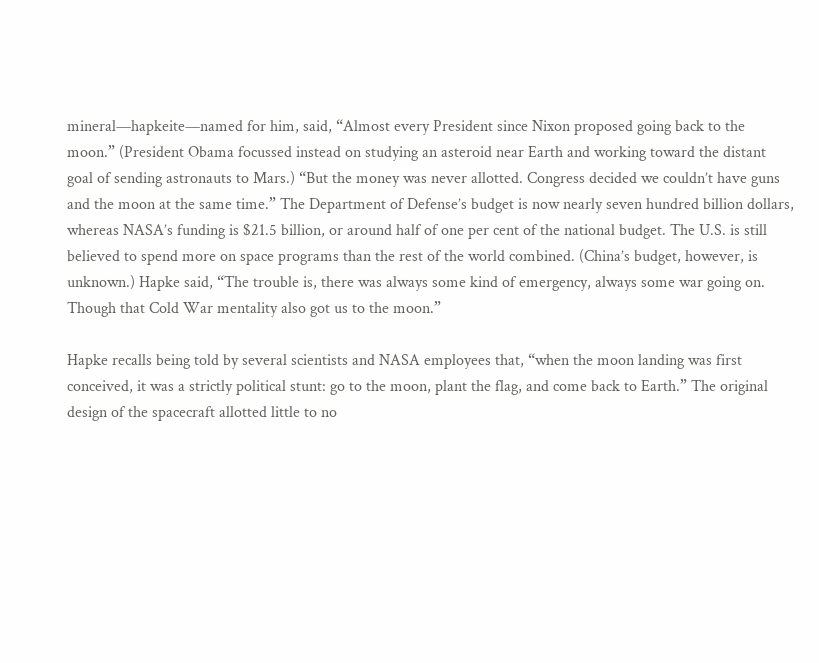mineral—hapkeite—named for him, said, “Almost every President since Nixon proposed going back to the moon.” (President Obama focussed instead on studying an asteroid near Earth and working toward the distant goal of sending astronauts to Mars.) “But the money was never allotted. Congress decided we couldn’t have guns and the moon at the same time.” The Department of Defense’s budget is now nearly seven hundred billion dollars, whereas NASA’s funding is $21.5 billion, or around half of one per cent of the national budget. The U.S. is still believed to spend more on space programs than the rest of the world combined. (China’s budget, however, is unknown.) Hapke said, “The trouble is, there was always some kind of emergency, always some war going on. Though that Cold War mentality also got us to the moon.”

Hapke recalls being told by several scientists and NASA employees that, “when the moon landing was first conceived, it was a strictly political stunt: go to the moon, plant the flag, and come back to Earth.” The original design of the spacecraft allotted little to no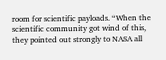room for scientific payloads. “When the scientific community got wind of this, they pointed out strongly to NASA all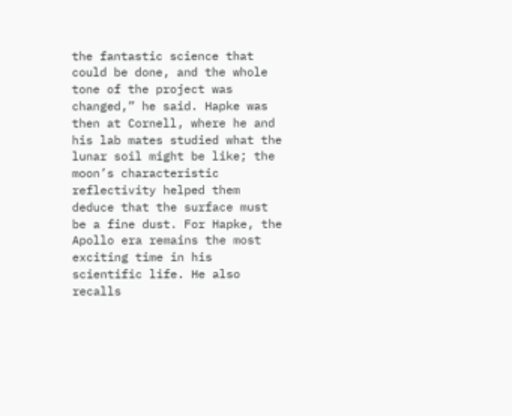the fantastic science that could be done, and the whole tone of the project was changed,” he said. Hapke was then at Cornell, where he and his lab mates studied what the lunar soil might be like; the moon’s characteristic reflectivity helped them deduce that the surface must be a fine dust. For Hapke, the Apollo era remains the most exciting time in his scientific life. He also recalls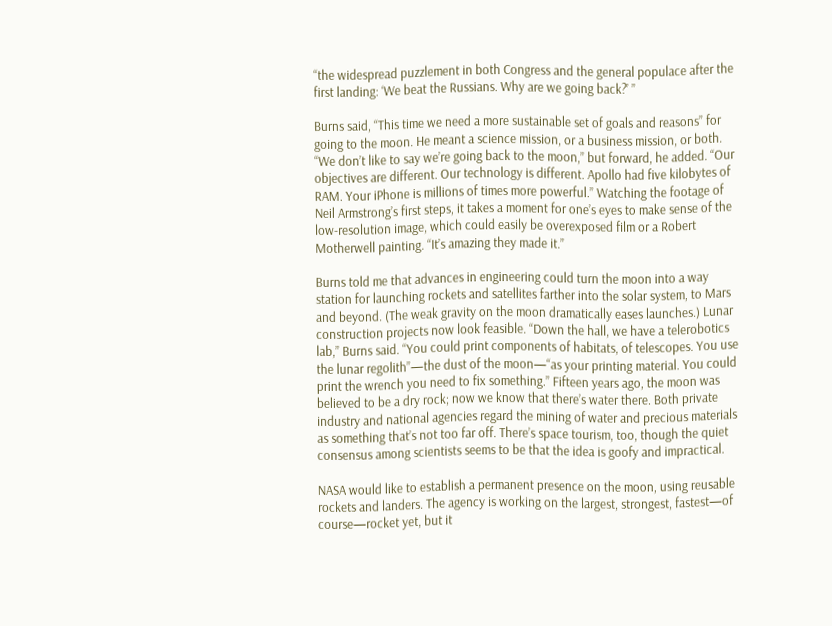“the widespread puzzlement in both Congress and the general populace after the first landing: ‘We beat the Russians. Why are we going back?’ ”

Burns said, “This time we need a more sustainable set of goals and reasons” for going to the moon. He meant a science mission, or a business mission, or both. “We don’t like to say we’re going back to the moon,” but forward, he added. “Our objectives are different. Our technology is different. Apollo had five kilobytes of RAM. Your iPhone is millions of times more powerful.” Watching the footage of Neil Armstrong’s first steps, it takes a moment for one’s eyes to make sense of the low-resolution image, which could easily be overexposed film or a Robert Motherwell painting. “It’s amazing they made it.”

Burns told me that advances in engineering could turn the moon into a way station for launching rockets and satellites farther into the solar system, to Mars and beyond. (The weak gravity on the moon dramatically eases launches.) Lunar construction projects now look feasible. “Down the hall, we have a telerobotics lab,” Burns said. “You could print components of habitats, of telescopes. You use the lunar regolith”—the dust of the moon—“as your printing material. You could print the wrench you need to fix something.” Fifteen years ago, the moon was believed to be a dry rock; now we know that there’s water there. Both private industry and national agencies regard the mining of water and precious materials as something that’s not too far off. There’s space tourism, too, though the quiet consensus among scientists seems to be that the idea is goofy and impractical.

NASA would like to establish a permanent presence on the moon, using reusable rockets and landers. The agency is working on the largest, strongest, fastest—of course—rocket yet, but it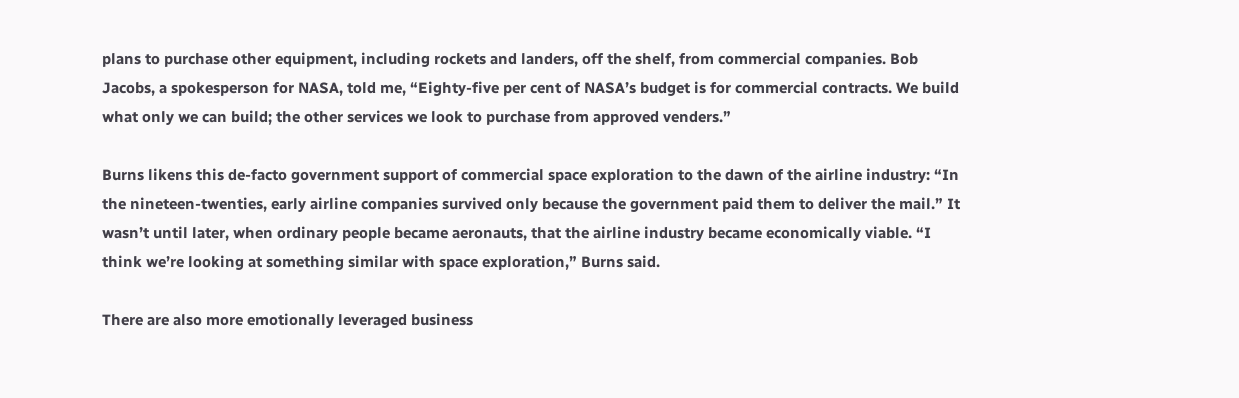plans to purchase other equipment, including rockets and landers, off the shelf, from commercial companies. Bob Jacobs, a spokesperson for NASA, told me, “Eighty-five per cent of NASA’s budget is for commercial contracts. We build what only we can build; the other services we look to purchase from approved venders.”

Burns likens this de-facto government support of commercial space exploration to the dawn of the airline industry: “In the nineteen-twenties, early airline companies survived only because the government paid them to deliver the mail.” It wasn’t until later, when ordinary people became aeronauts, that the airline industry became economically viable. “I think we’re looking at something similar with space exploration,” Burns said.

There are also more emotionally leveraged business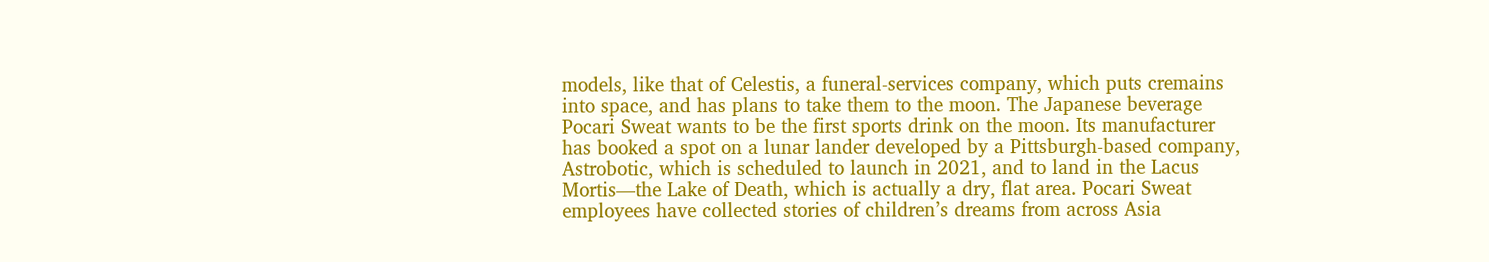models, like that of Celestis, a funeral-services company, which puts cremains into space, and has plans to take them to the moon. The Japanese beverage Pocari Sweat wants to be the first sports drink on the moon. Its manufacturer has booked a spot on a lunar lander developed by a Pittsburgh-based company, Astrobotic, which is scheduled to launch in 2021, and to land in the Lacus Mortis—the Lake of Death, which is actually a dry, flat area. Pocari Sweat employees have collected stories of children’s dreams from across Asia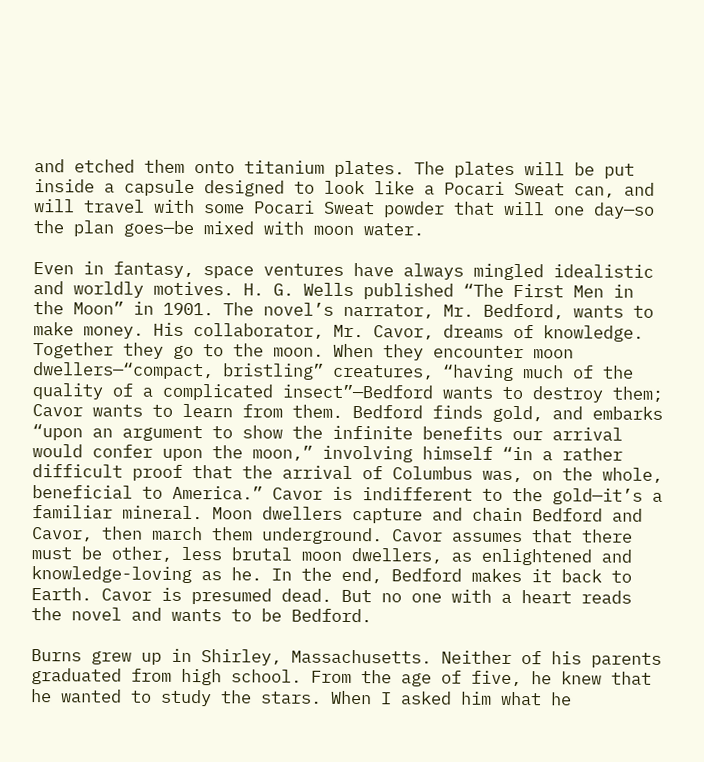and etched them onto titanium plates. The plates will be put inside a capsule designed to look like a Pocari Sweat can, and will travel with some Pocari Sweat powder that will one day—so the plan goes—be mixed with moon water.

Even in fantasy, space ventures have always mingled idealistic and worldly motives. H. G. Wells published “The First Men in the Moon” in 1901. The novel’s narrator, Mr. Bedford, wants to make money. His collaborator, Mr. Cavor, dreams of knowledge. Together they go to the moon. When they encounter moon dwellers—“compact, bristling” creatures, “having much of the quality of a complicated insect”—Bedford wants to destroy them; Cavor wants to learn from them. Bedford finds gold, and embarks “upon an argument to show the infinite benefits our arrival would confer upon the moon,” involving himself “in a rather difficult proof that the arrival of Columbus was, on the whole, beneficial to America.” Cavor is indifferent to the gold—it’s a familiar mineral. Moon dwellers capture and chain Bedford and Cavor, then march them underground. Cavor assumes that there must be other, less brutal moon dwellers, as enlightened and knowledge-loving as he. In the end, Bedford makes it back to Earth. Cavor is presumed dead. But no one with a heart reads the novel and wants to be Bedford.

Burns grew up in Shirley, Massachusetts. Neither of his parents graduated from high school. From the age of five, he knew that he wanted to study the stars. When I asked him what he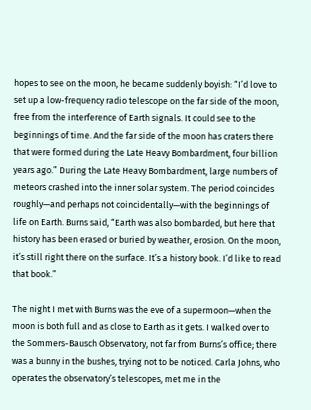hopes to see on the moon, he became suddenly boyish: “I’d love to set up a low-frequency radio telescope on the far side of the moon, free from the interference of Earth signals. It could see to the beginnings of time. And the far side of the moon has craters there that were formed during the Late Heavy Bombardment, four billion years ago.” During the Late Heavy Bombardment, large numbers of meteors crashed into the inner solar system. The period coincides roughly—and perhaps not coincidentally—with the beginnings of life on Earth. Burns said, “Earth was also bombarded, but here that history has been erased or buried by weather, erosion. On the moon, it’s still right there on the surface. It’s a history book. I’d like to read that book.”

The night I met with Burns was the eve of a supermoon—when the moon is both full and as close to Earth as it gets. I walked over to the Sommers-Bausch Observatory, not far from Burns’s office; there was a bunny in the bushes, trying not to be noticed. Carla Johns, who operates the observatory’s telescopes, met me in the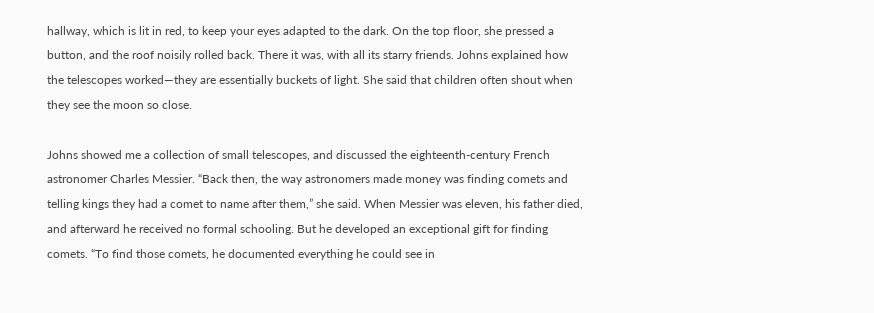hallway, which is lit in red, to keep your eyes adapted to the dark. On the top floor, she pressed a button, and the roof noisily rolled back. There it was, with all its starry friends. Johns explained how the telescopes worked—they are essentially buckets of light. She said that children often shout when they see the moon so close.

Johns showed me a collection of small telescopes, and discussed the eighteenth-century French astronomer Charles Messier. “Back then, the way astronomers made money was finding comets and telling kings they had a comet to name after them,” she said. When Messier was eleven, his father died, and afterward he received no formal schooling. But he developed an exceptional gift for finding comets. “To find those comets, he documented everything he could see in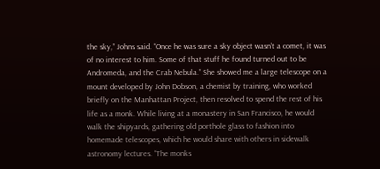the sky,” Johns said. “Once he was sure a sky object wasn’t a comet, it was of no interest to him. Some of that stuff he found turned out to be Andromeda, and the Crab Nebula.” She showed me a large telescope on a mount developed by John Dobson, a chemist by training, who worked briefly on the Manhattan Project, then resolved to spend the rest of his life as a monk. While living at a monastery in San Francisco, he would walk the shipyards, gathering old porthole glass to fashion into homemade telescopes, which he would share with others in sidewalk astronomy lectures. “The monks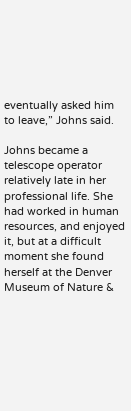eventually asked him to leave,” Johns said.

Johns became a telescope operator relatively late in her professional life. She had worked in human resources, and enjoyed it, but at a difficult moment she found herself at the Denver Museum of Nature &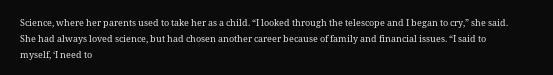Science, where her parents used to take her as a child. “I looked through the telescope and I began to cry,” she said. She had always loved science, but had chosen another career because of family and financial issues. “I said to myself, ‘I need to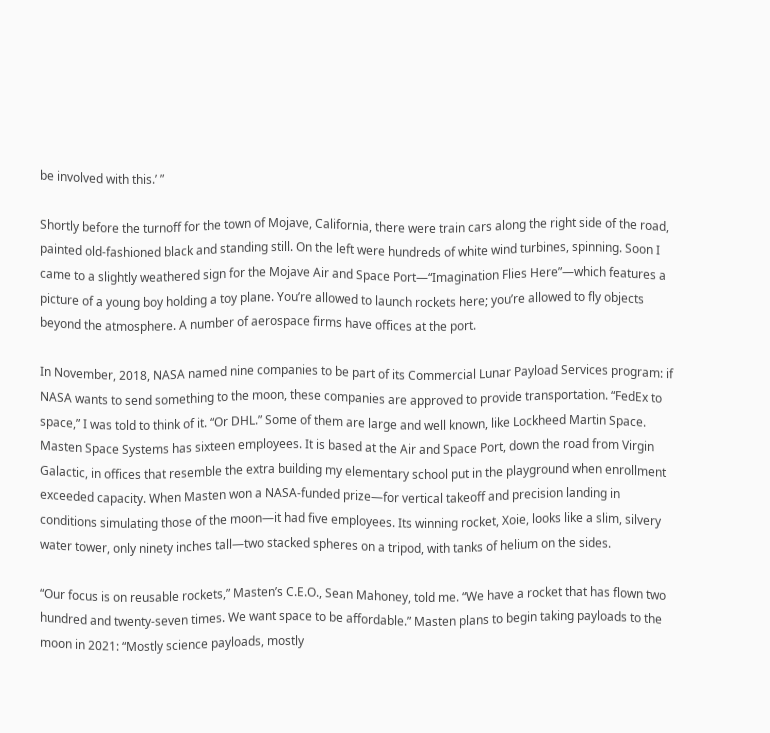be involved with this.’ ”

Shortly before the turnoff for the town of Mojave, California, there were train cars along the right side of the road, painted old-fashioned black and standing still. On the left were hundreds of white wind turbines, spinning. Soon I came to a slightly weathered sign for the Mojave Air and Space Port—“Imagination Flies Here”—which features a picture of a young boy holding a toy plane. You’re allowed to launch rockets here; you’re allowed to fly objects beyond the atmosphere. A number of aerospace firms have offices at the port.

In November, 2018, NASA named nine companies to be part of its Commercial Lunar Payload Services program: if NASA wants to send something to the moon, these companies are approved to provide transportation. “FedEx to space,” I was told to think of it. “Or DHL.” Some of them are large and well known, like Lockheed Martin Space. Masten Space Systems has sixteen employees. It is based at the Air and Space Port, down the road from Virgin Galactic, in offices that resemble the extra building my elementary school put in the playground when enrollment exceeded capacity. When Masten won a NASA-funded prize—for vertical takeoff and precision landing in conditions simulating those of the moon—it had five employees. Its winning rocket, Xoie, looks like a slim, silvery water tower, only ninety inches tall—two stacked spheres on a tripod, with tanks of helium on the sides.

“Our focus is on reusable rockets,” Masten’s C.E.O., Sean Mahoney, told me. “We have a rocket that has flown two hundred and twenty-seven times. We want space to be affordable.” Masten plans to begin taking payloads to the moon in 2021: “Mostly science payloads, mostly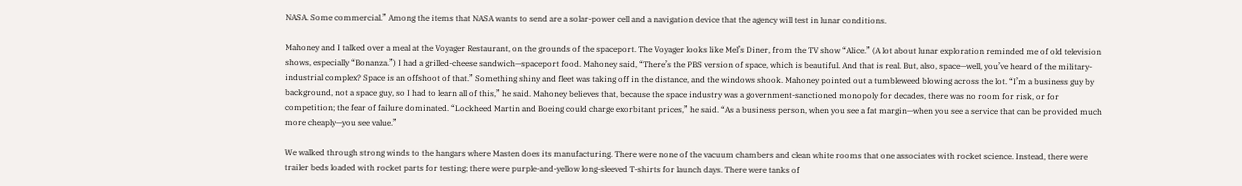NASA. Some commercial.” Among the items that NASA wants to send are a solar-power cell and a navigation device that the agency will test in lunar conditions.

Mahoney and I talked over a meal at the Voyager Restaurant, on the grounds of the spaceport. The Voyager looks like Mel’s Diner, from the TV show “Alice.” (A lot about lunar exploration reminded me of old television shows, especially “Bonanza.”) I had a grilled-cheese sandwich—spaceport food. Mahoney said, “There’s the PBS version of space, which is beautiful. And that is real. But, also, space—well, you’ve heard of the military-industrial complex? Space is an offshoot of that.” Something shiny and fleet was taking off in the distance, and the windows shook. Mahoney pointed out a tumbleweed blowing across the lot. “I’m a business guy by background, not a space guy, so I had to learn all of this,” he said. Mahoney believes that, because the space industry was a government-sanctioned monopoly for decades, there was no room for risk, or for competition; the fear of failure dominated. “Lockheed Martin and Boeing could charge exorbitant prices,” he said. “As a business person, when you see a fat margin—when you see a service that can be provided much more cheaply—you see value.”

We walked through strong winds to the hangars where Masten does its manufacturing. There were none of the vacuum chambers and clean white rooms that one associates with rocket science. Instead, there were trailer beds loaded with rocket parts for testing; there were purple-and-yellow long-sleeved T-shirts for launch days. There were tanks of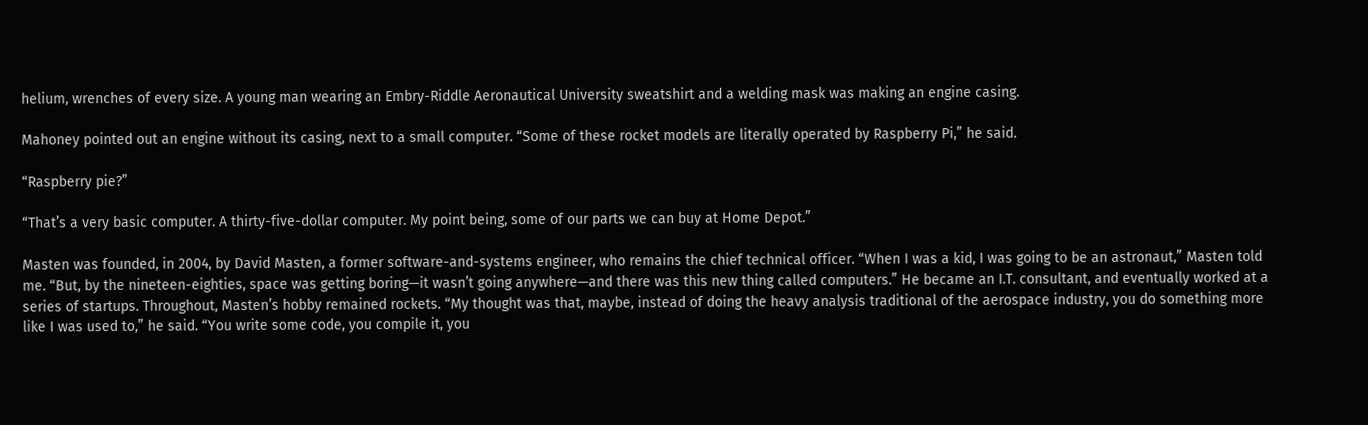helium, wrenches of every size. A young man wearing an Embry-Riddle Aeronautical University sweatshirt and a welding mask was making an engine casing.

Mahoney pointed out an engine without its casing, next to a small computer. “Some of these rocket models are literally operated by Raspberry Pi,” he said.

“Raspberry pie?”

“That’s a very basic computer. A thirty-five-dollar computer. My point being, some of our parts we can buy at Home Depot.”

Masten was founded, in 2004, by David Masten, a former software-and-systems engineer, who remains the chief technical officer. “When I was a kid, I was going to be an astronaut,” Masten told me. “But, by the nineteen-eighties, space was getting boring—it wasn’t going anywhere—and there was this new thing called computers.” He became an I.T. consultant, and eventually worked at a series of startups. Throughout, Masten’s hobby remained rockets. “My thought was that, maybe, instead of doing the heavy analysis traditional of the aerospace industry, you do something more like I was used to,” he said. “You write some code, you compile it, you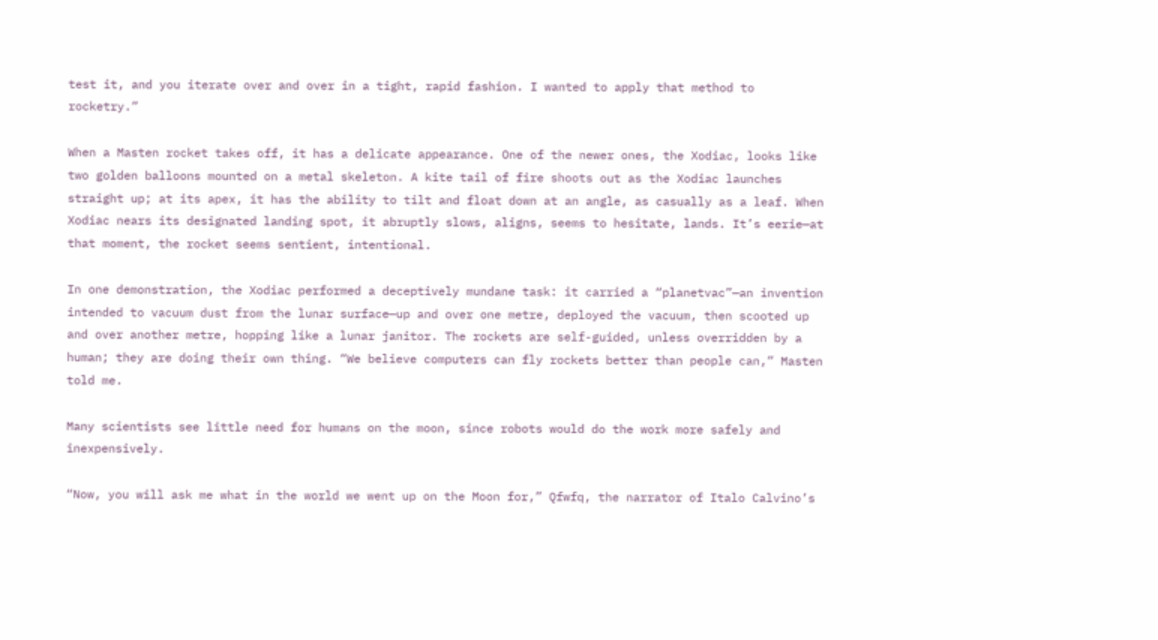test it, and you iterate over and over in a tight, rapid fashion. I wanted to apply that method to rocketry.”

When a Masten rocket takes off, it has a delicate appearance. One of the newer ones, the Xodiac, looks like two golden balloons mounted on a metal skeleton. A kite tail of fire shoots out as the Xodiac launches straight up; at its apex, it has the ability to tilt and float down at an angle, as casually as a leaf. When Xodiac nears its designated landing spot, it abruptly slows, aligns, seems to hesitate, lands. It’s eerie—at that moment, the rocket seems sentient, intentional.

In one demonstration, the Xodiac performed a deceptively mundane task: it carried a “planetvac”—an invention intended to vacuum dust from the lunar surface—up and over one metre, deployed the vacuum, then scooted up and over another metre, hopping like a lunar janitor. The rockets are self-guided, unless overridden by a human; they are doing their own thing. “We believe computers can fly rockets better than people can,” Masten told me.

Many scientists see little need for humans on the moon, since robots would do the work more safely and inexpensively.

“Now, you will ask me what in the world we went up on the Moon for,” Qfwfq, the narrator of Italo Calvino’s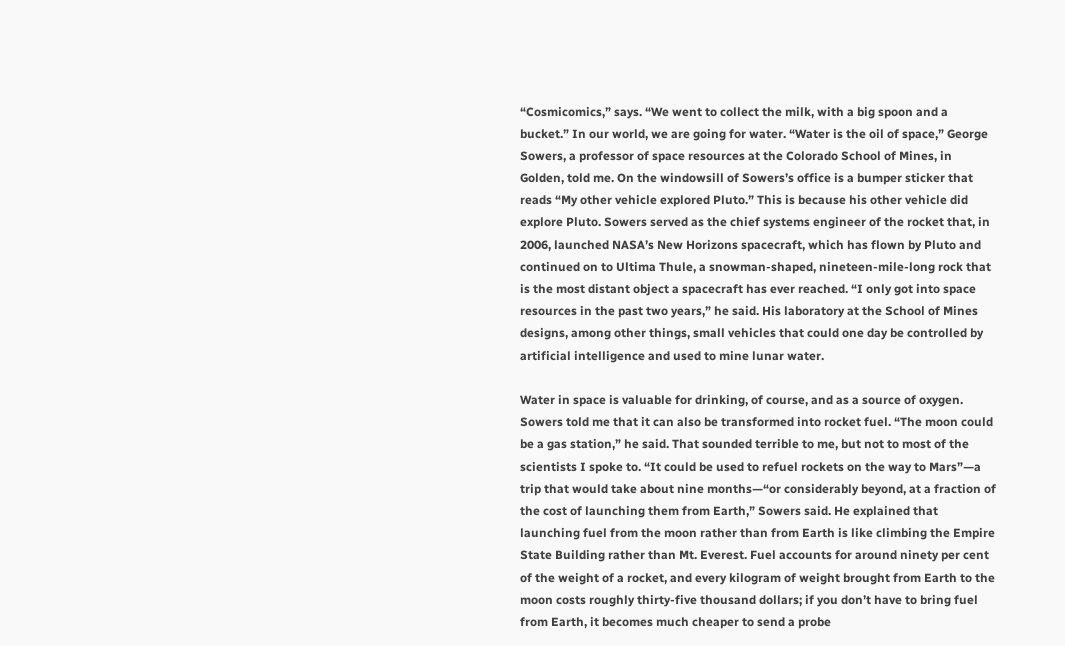“Cosmicomics,” says. “We went to collect the milk, with a big spoon and a bucket.” In our world, we are going for water. “Water is the oil of space,” George Sowers, a professor of space resources at the Colorado School of Mines, in Golden, told me. On the windowsill of Sowers’s office is a bumper sticker that reads “My other vehicle explored Pluto.” This is because his other vehicle did explore Pluto. Sowers served as the chief systems engineer of the rocket that, in 2006, launched NASA’s New Horizons spacecraft, which has flown by Pluto and continued on to Ultima Thule, a snowman-shaped, nineteen-mile-long rock that is the most distant object a spacecraft has ever reached. “I only got into space resources in the past two years,” he said. His laboratory at the School of Mines designs, among other things, small vehicles that could one day be controlled by artificial intelligence and used to mine lunar water.

Water in space is valuable for drinking, of course, and as a source of oxygen. Sowers told me that it can also be transformed into rocket fuel. “The moon could be a gas station,” he said. That sounded terrible to me, but not to most of the scientists I spoke to. “It could be used to refuel rockets on the way to Mars”—a trip that would take about nine months—“or considerably beyond, at a fraction of the cost of launching them from Earth,” Sowers said. He explained that launching fuel from the moon rather than from Earth is like climbing the Empire State Building rather than Mt. Everest. Fuel accounts for around ninety per cent of the weight of a rocket, and every kilogram of weight brought from Earth to the moon costs roughly thirty-five thousand dollars; if you don’t have to bring fuel from Earth, it becomes much cheaper to send a probe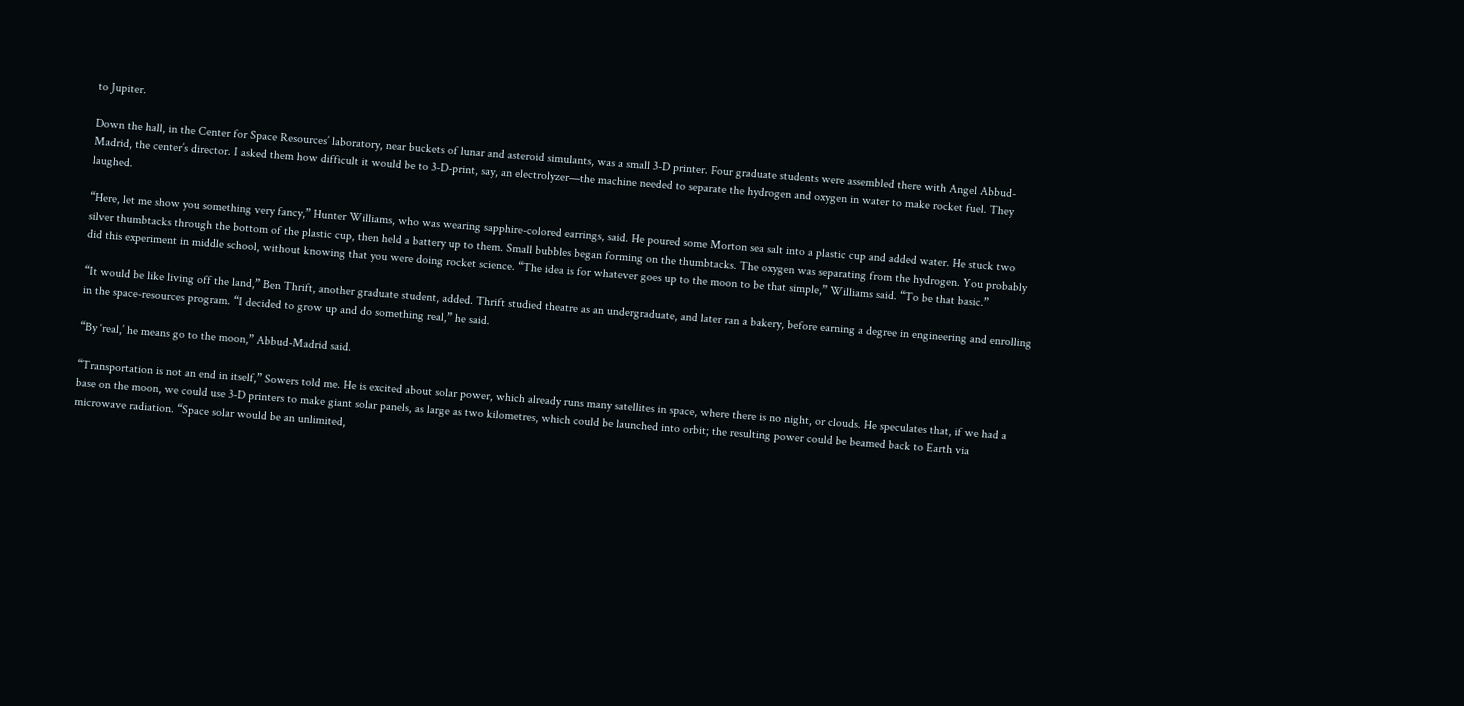to Jupiter.

Down the hall, in the Center for Space Resources’ laboratory, near buckets of lunar and asteroid simulants, was a small 3-D printer. Four graduate students were assembled there with Angel Abbud-Madrid, the center’s director. I asked them how difficult it would be to 3-D-print, say, an electrolyzer—the machine needed to separate the hydrogen and oxygen in water to make rocket fuel. They laughed.

“Here, let me show you something very fancy,” Hunter Williams, who was wearing sapphire-colored earrings, said. He poured some Morton sea salt into a plastic cup and added water. He stuck two silver thumbtacks through the bottom of the plastic cup, then held a battery up to them. Small bubbles began forming on the thumbtacks. The oxygen was separating from the hydrogen. You probably did this experiment in middle school, without knowing that you were doing rocket science. “The idea is for whatever goes up to the moon to be that simple,” Williams said. “To be that basic.”

“It would be like living off the land,” Ben Thrift, another graduate student, added. Thrift studied theatre as an undergraduate, and later ran a bakery, before earning a degree in engineering and enrolling in the space-resources program. “I decided to grow up and do something real,” he said.

“By ‘real,’ he means go to the moon,” Abbud-Madrid said.

“Transportation is not an end in itself,” Sowers told me. He is excited about solar power, which already runs many satellites in space, where there is no night, or clouds. He speculates that, if we had a base on the moon, we could use 3-D printers to make giant solar panels, as large as two kilometres, which could be launched into orbit; the resulting power could be beamed back to Earth via microwave radiation. “Space solar would be an unlimited,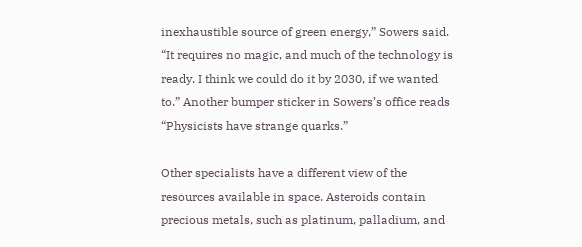inexhaustible source of green energy,” Sowers said. “It requires no magic, and much of the technology is ready. I think we could do it by 2030, if we wanted to.” Another bumper sticker in Sowers’s office reads “Physicists have strange quarks.”

Other specialists have a different view of the resources available in space. Asteroids contain precious metals, such as platinum, palladium, and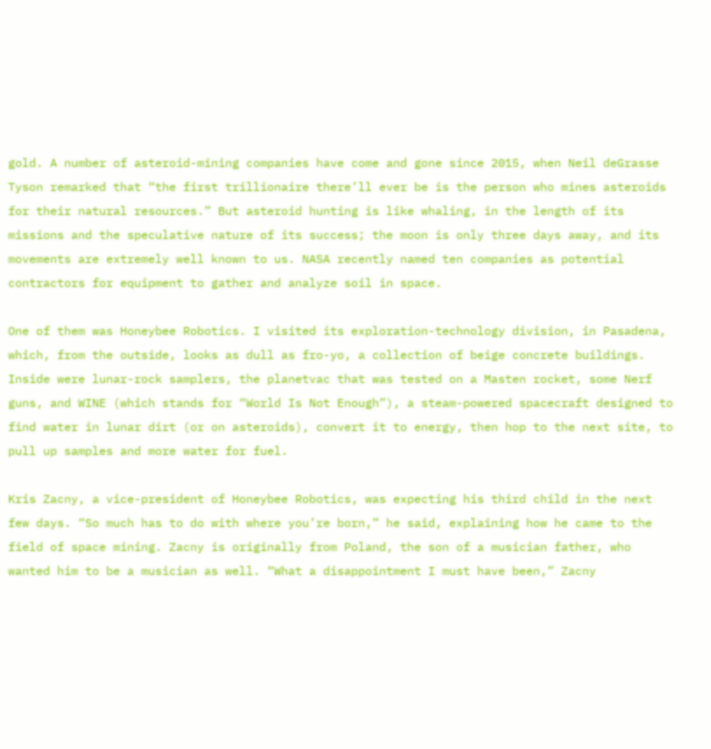gold. A number of asteroid-mining companies have come and gone since 2015, when Neil deGrasse Tyson remarked that “the first trillionaire there’ll ever be is the person who mines asteroids for their natural resources.” But asteroid hunting is like whaling, in the length of its missions and the speculative nature of its success; the moon is only three days away, and its movements are extremely well known to us. NASA recently named ten companies as potential contractors for equipment to gather and analyze soil in space.

One of them was Honeybee Robotics. I visited its exploration-technology division, in Pasadena, which, from the outside, looks as dull as fro-yo, a collection of beige concrete buildings. Inside were lunar-rock samplers, the planetvac that was tested on a Masten rocket, some Nerf guns, and WINE (which stands for “World Is Not Enough”), a steam-powered spacecraft designed to find water in lunar dirt (or on asteroids), convert it to energy, then hop to the next site, to pull up samples and more water for fuel.

Kris Zacny, a vice-president of Honeybee Robotics, was expecting his third child in the next few days. “So much has to do with where you’re born,” he said, explaining how he came to the field of space mining. Zacny is originally from Poland, the son of a musician father, who wanted him to be a musician as well. “What a disappointment I must have been,” Zacny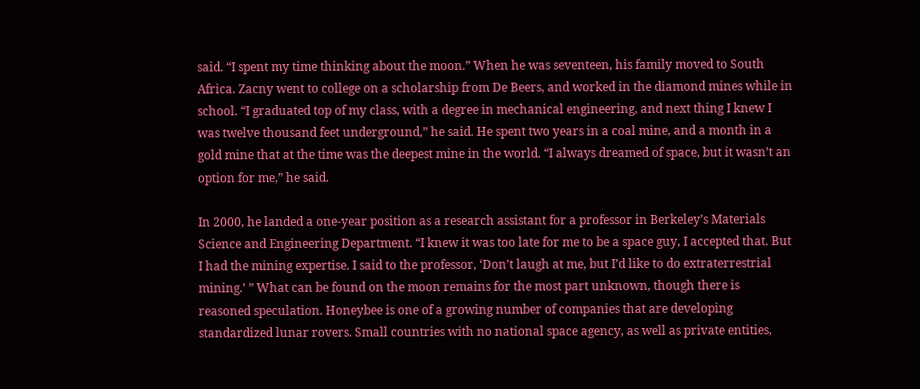said. “I spent my time thinking about the moon.” When he was seventeen, his family moved to South Africa. Zacny went to college on a scholarship from De Beers, and worked in the diamond mines while in school. “I graduated top of my class, with a degree in mechanical engineering, and next thing I knew I was twelve thousand feet underground,” he said. He spent two years in a coal mine, and a month in a gold mine that at the time was the deepest mine in the world. “I always dreamed of space, but it wasn’t an option for me,” he said.

In 2000, he landed a one-year position as a research assistant for a professor in Berkeley’s Materials Science and Engineering Department. “I knew it was too late for me to be a space guy, I accepted that. But I had the mining expertise. I said to the professor, ‘Don’t laugh at me, but I’d like to do extraterrestrial mining.’ ” What can be found on the moon remains for the most part unknown, though there is reasoned speculation. Honeybee is one of a growing number of companies that are developing standardized lunar rovers. Small countries with no national space agency, as well as private entities,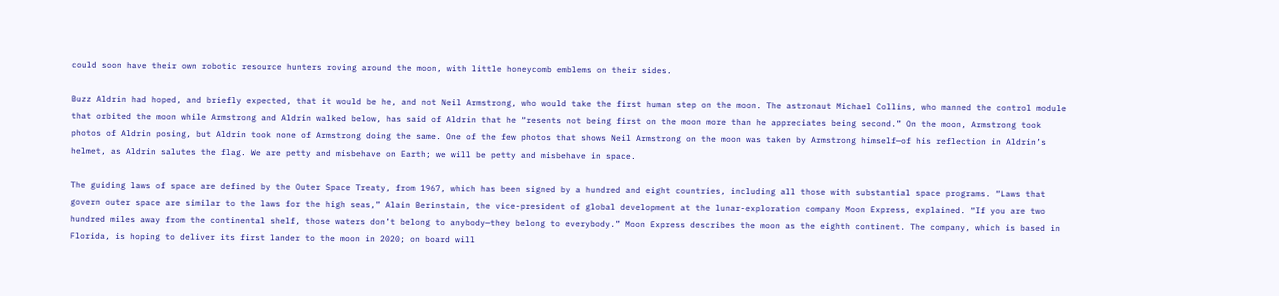could soon have their own robotic resource hunters roving around the moon, with little honeycomb emblems on their sides.

Buzz Aldrin had hoped, and briefly expected, that it would be he, and not Neil Armstrong, who would take the first human step on the moon. The astronaut Michael Collins, who manned the control module that orbited the moon while Armstrong and Aldrin walked below, has said of Aldrin that he “resents not being first on the moon more than he appreciates being second.” On the moon, Armstrong took photos of Aldrin posing, but Aldrin took none of Armstrong doing the same. One of the few photos that shows Neil Armstrong on the moon was taken by Armstrong himself—of his reflection in Aldrin’s helmet, as Aldrin salutes the flag. We are petty and misbehave on Earth; we will be petty and misbehave in space.

The guiding laws of space are defined by the Outer Space Treaty, from 1967, which has been signed by a hundred and eight countries, including all those with substantial space programs. “Laws that govern outer space are similar to the laws for the high seas,” Alain Berinstain, the vice-president of global development at the lunar-exploration company Moon Express, explained. “If you are two hundred miles away from the continental shelf, those waters don’t belong to anybody—they belong to everybody.” Moon Express describes the moon as the eighth continent. The company, which is based in Florida, is hoping to deliver its first lander to the moon in 2020; on board will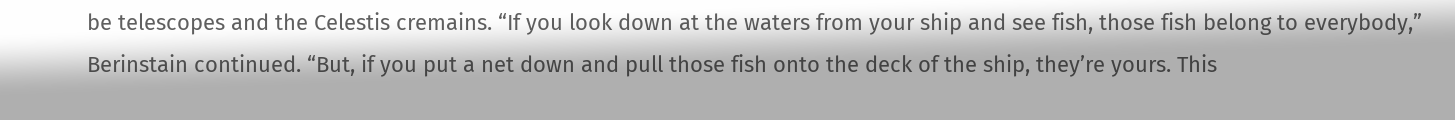be telescopes and the Celestis cremains. “If you look down at the waters from your ship and see fish, those fish belong to everybody,” Berinstain continued. “But, if you put a net down and pull those fish onto the deck of the ship, they’re yours. This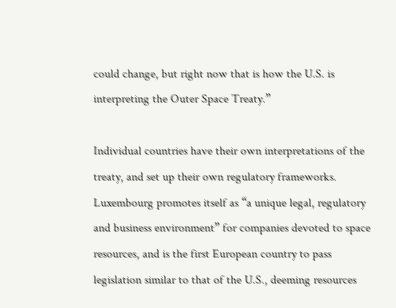could change, but right now that is how the U.S. is interpreting the Outer Space Treaty.”

Individual countries have their own interpretations of the treaty, and set up their own regulatory frameworks. Luxembourg promotes itself as “a unique legal, regulatory and business environment” for companies devoted to space resources, and is the first European country to pass legislation similar to that of the U.S., deeming resources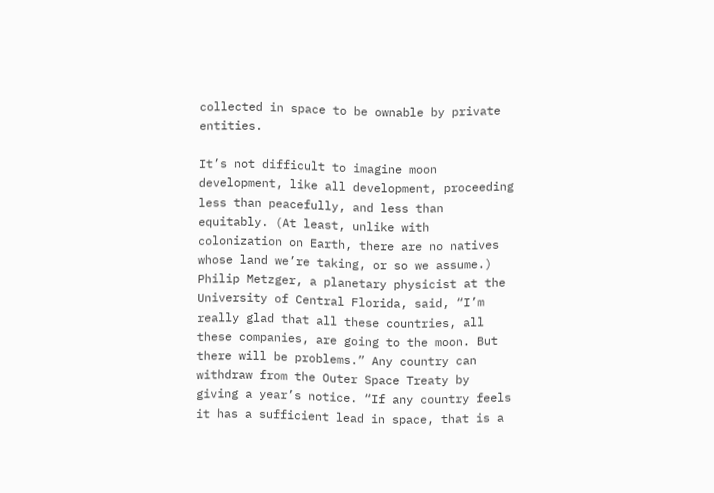collected in space to be ownable by private entities.

It’s not difficult to imagine moon development, like all development, proceeding less than peacefully, and less than equitably. (At least, unlike with colonization on Earth, there are no natives whose land we’re taking, or so we assume.) Philip Metzger, a planetary physicist at the University of Central Florida, said, “I’m really glad that all these countries, all these companies, are going to the moon. But there will be problems.” Any country can withdraw from the Outer Space Treaty by giving a year’s notice. “If any country feels it has a sufficient lead in space, that is a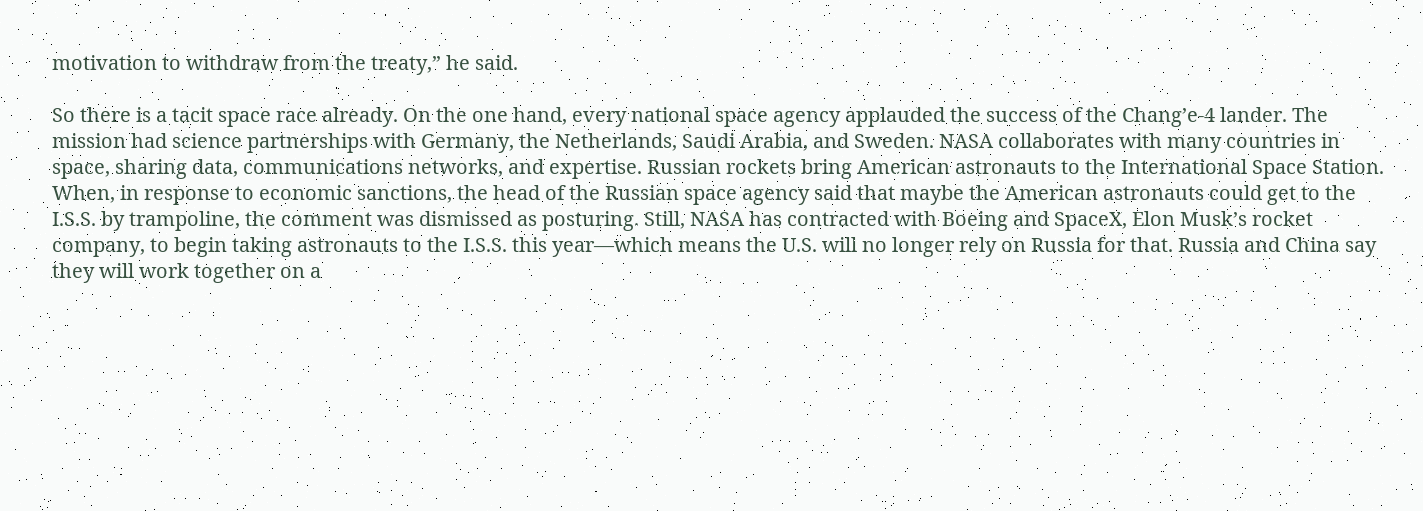motivation to withdraw from the treaty,” he said.

So there is a tacit space race already. On the one hand, every national space agency applauded the success of the Chang’e-4 lander. The mission had science partnerships with Germany, the Netherlands, Saudi Arabia, and Sweden. NASA collaborates with many countries in space, sharing data, communications networks, and expertise. Russian rockets bring American astronauts to the International Space Station. When, in response to economic sanctions, the head of the Russian space agency said that maybe the American astronauts could get to the I.S.S. by trampoline, the comment was dismissed as posturing. Still, NASA has contracted with Boeing and SpaceX, Elon Musk’s rocket company, to begin taking astronauts to the I.S.S. this year—which means the U.S. will no longer rely on Russia for that. Russia and China say they will work together on a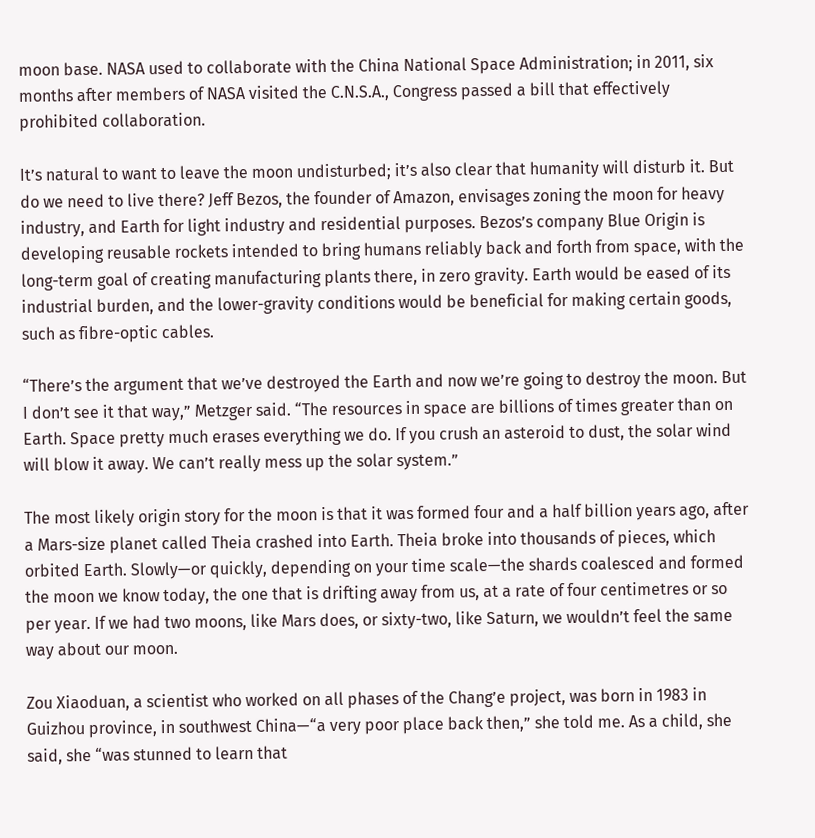moon base. NASA used to collaborate with the China National Space Administration; in 2011, six months after members of NASA visited the C.N.S.A., Congress passed a bill that effectively prohibited collaboration.

It’s natural to want to leave the moon undisturbed; it’s also clear that humanity will disturb it. But do we need to live there? Jeff Bezos, the founder of Amazon, envisages zoning the moon for heavy industry, and Earth for light industry and residential purposes. Bezos’s company Blue Origin is developing reusable rockets intended to bring humans reliably back and forth from space, with the long-term goal of creating manufacturing plants there, in zero gravity. Earth would be eased of its industrial burden, and the lower-gravity conditions would be beneficial for making certain goods, such as fibre-optic cables.

“There’s the argument that we’ve destroyed the Earth and now we’re going to destroy the moon. But I don’t see it that way,” Metzger said. “The resources in space are billions of times greater than on Earth. Space pretty much erases everything we do. If you crush an asteroid to dust, the solar wind will blow it away. We can’t really mess up the solar system.”

The most likely origin story for the moon is that it was formed four and a half billion years ago, after a Mars-size planet called Theia crashed into Earth. Theia broke into thousands of pieces, which orbited Earth. Slowly—or quickly, depending on your time scale—the shards coalesced and formed the moon we know today, the one that is drifting away from us, at a rate of four centimetres or so per year. If we had two moons, like Mars does, or sixty-two, like Saturn, we wouldn’t feel the same way about our moon.

Zou Xiaoduan, a scientist who worked on all phases of the Chang’e project, was born in 1983 in Guizhou province, in southwest China—“a very poor place back then,” she told me. As a child, she said, she “was stunned to learn that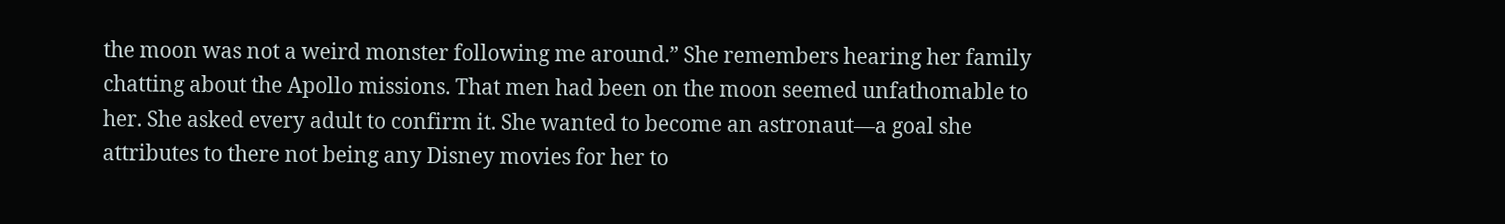the moon was not a weird monster following me around.” She remembers hearing her family chatting about the Apollo missions. That men had been on the moon seemed unfathomable to her. She asked every adult to confirm it. She wanted to become an astronaut—a goal she attributes to there not being any Disney movies for her to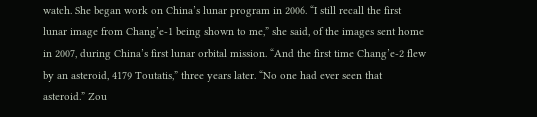watch. She began work on China’s lunar program in 2006. “I still recall the first lunar image from Chang’e-1 being shown to me,” she said, of the images sent home in 2007, during China’s first lunar orbital mission. “And the first time Chang’e-2 flew by an asteroid, 4179 Toutatis,” three years later. “No one had ever seen that asteroid.” Zou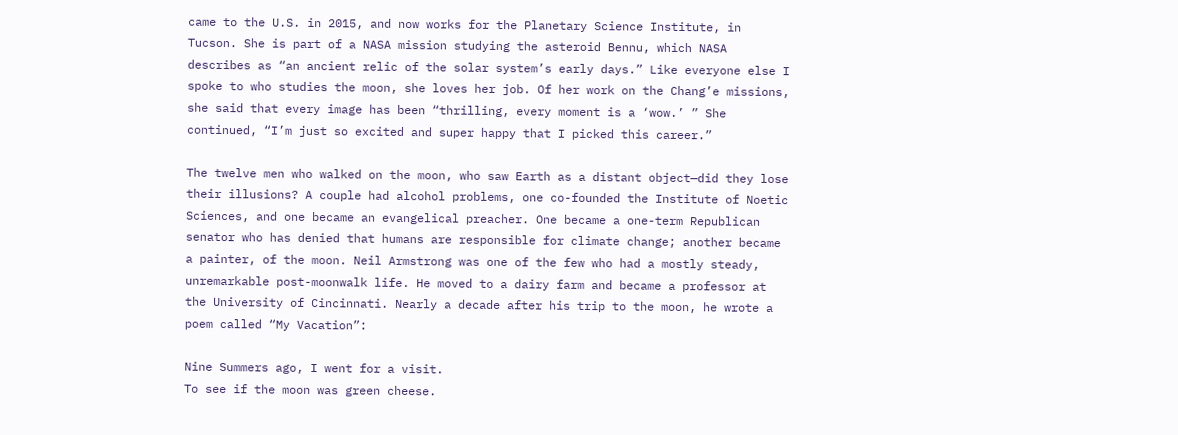came to the U.S. in 2015, and now works for the Planetary Science Institute, in Tucson. She is part of a NASA mission studying the asteroid Bennu, which NASA describes as “an ancient relic of the solar system’s early days.” Like everyone else I spoke to who studies the moon, she loves her job. Of her work on the Chang’e missions, she said that every image has been “thrilling, every moment is a ‘wow.’ ” She continued, “I’m just so excited and super happy that I picked this career.”

The twelve men who walked on the moon, who saw Earth as a distant object—did they lose their illusions? A couple had alcohol problems, one co-founded the Institute of Noetic Sciences, and one became an evangelical preacher. One became a one-term Republican senator who has denied that humans are responsible for climate change; another became a painter, of the moon. Neil Armstrong was one of the few who had a mostly steady, unremarkable post-moonwalk life. He moved to a dairy farm and became a professor at the University of Cincinnati. Nearly a decade after his trip to the moon, he wrote a poem called “My Vacation”:

Nine Summers ago, I went for a visit.
To see if the moon was green cheese.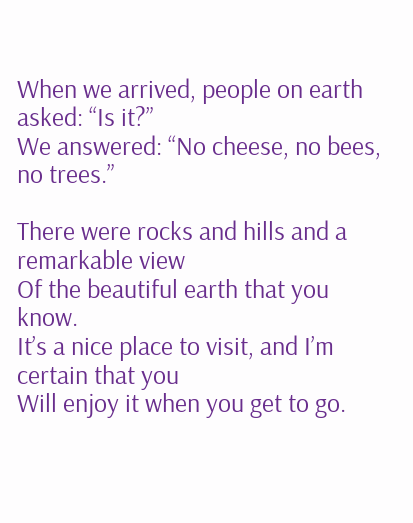When we arrived, people on earth asked: “Is it?”
We answered: “No cheese, no bees, no trees.”

There were rocks and hills and a remarkable view
Of the beautiful earth that you know.
It’s a nice place to visit, and I’m certain that you
Will enjoy it when you get to go.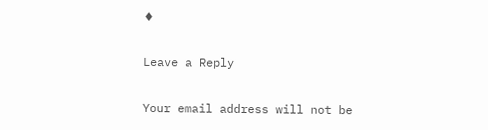♦

Leave a Reply

Your email address will not be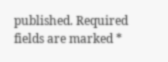published. Required fields are marked *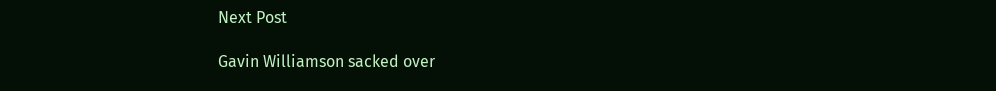Next Post

Gavin Williamson sacked over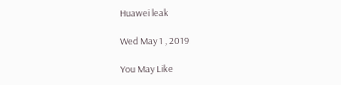Huawei leak

Wed May 1 , 2019

You May Like